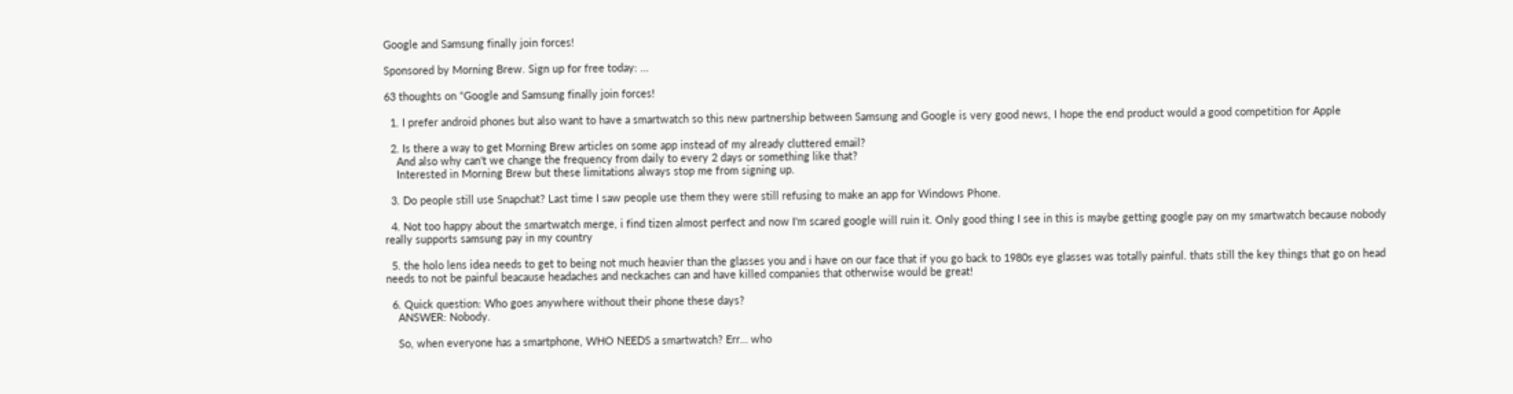Google and Samsung finally join forces!

Sponsored by Morning Brew. Sign up for free today: …

63 thoughts on “Google and Samsung finally join forces!

  1. I prefer android phones but also want to have a smartwatch so this new partnership between Samsung and Google is very good news, I hope the end product would a good competition for Apple

  2. Is there a way to get Morning Brew articles on some app instead of my already cluttered email?
    And also why can't we change the frequency from daily to every 2 days or something like that?
    Interested in Morning Brew but these limitations always stop me from signing up.

  3. Do people still use Snapchat? Last time I saw people use them they were still refusing to make an app for Windows Phone.

  4. Not too happy about the smartwatch merge, i find tizen almost perfect and now I'm scared google will ruin it. Only good thing I see in this is maybe getting google pay on my smartwatch because nobody really supports samsung pay in my country

  5. the holo lens idea needs to get to being not much heavier than the glasses you and i have on our face that if you go back to 1980s eye glasses was totally painful. thats still the key things that go on head needs to not be painful beacause headaches and neckaches can and have killed companies that otherwise would be great!

  6. Quick question: Who goes anywhere without their phone these days?
    ANSWER: Nobody.

    So, when everyone has a smartphone, WHO NEEDS a smartwatch? Err… who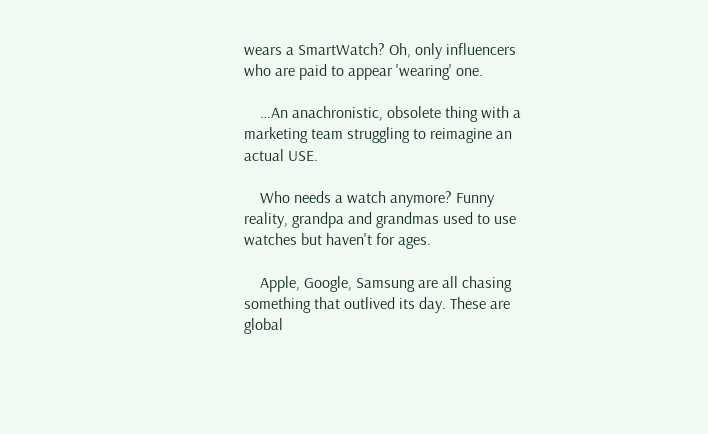wears a SmartWatch? Oh, only influencers who are paid to appear 'wearing' one.

    …An anachronistic, obsolete thing with a marketing team struggling to reimagine an actual USE.

    Who needs a watch anymore? Funny reality, grandpa and grandmas used to use watches but haven't for ages.

    Apple, Google, Samsung are all chasing something that outlived its day. These are global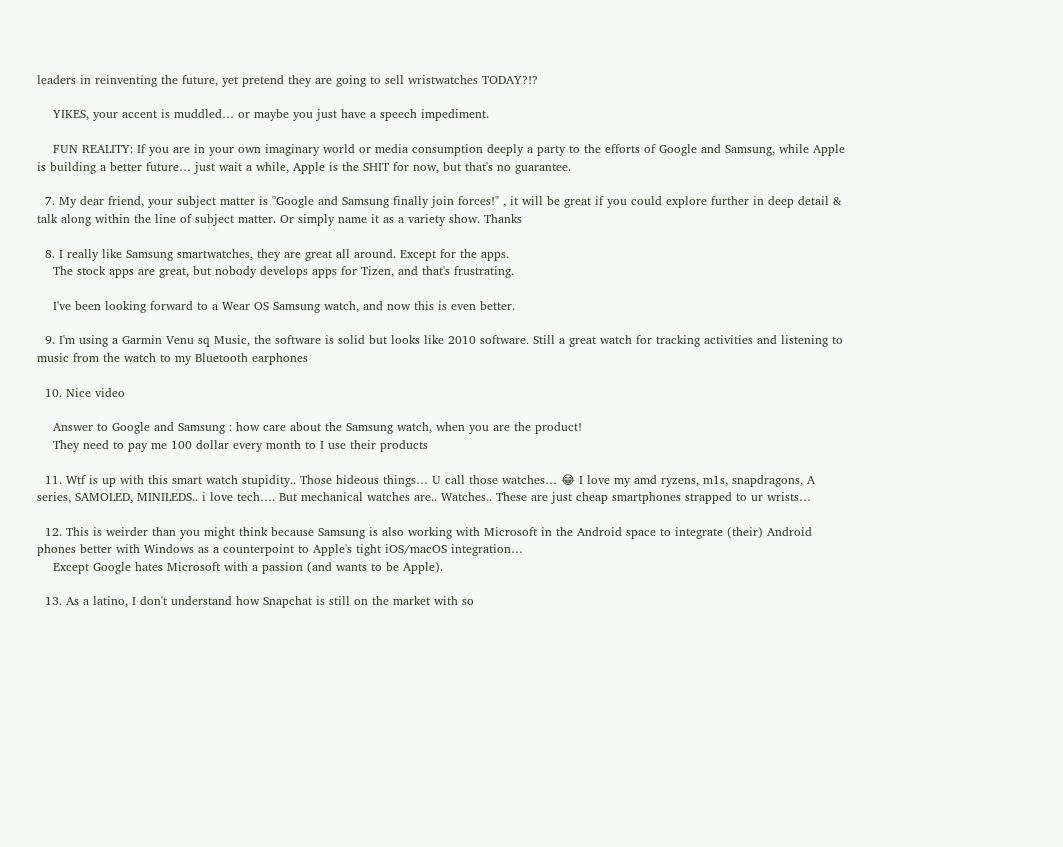leaders in reinventing the future, yet pretend they are going to sell wristwatches TODAY?!?

    YIKES, your accent is muddled… or maybe you just have a speech impediment.

    FUN REALITY: If you are in your own imaginary world or media consumption deeply a party to the efforts of Google and Samsung, while Apple is building a better future… just wait a while, Apple is the SHIT for now, but that's no guarantee.

  7. My dear friend, your subject matter is "Google and Samsung finally join forces!" , it will be great if you could explore further in deep detail & talk along within the line of subject matter. Or simply name it as a variety show. Thanks

  8. I really like Samsung smartwatches, they are great all around. Except for the apps.
    The stock apps are great, but nobody develops apps for Tizen, and that's frustrating.

    I've been looking forward to a Wear OS Samsung watch, and now this is even better.

  9. I'm using a Garmin Venu sq Music, the software is solid but looks like 2010 software. Still a great watch for tracking activities and listening to music from the watch to my Bluetooth earphones

  10. Nice video

    Answer to Google and Samsung : how care about the Samsung watch, when you are the product!
    They need to pay me 100 dollar every month to I use their products

  11. Wtf is up with this smart watch stupidity.. Those hideous things… U call those watches… 😂 I love my amd ryzens, m1s, snapdragons, A series, SAMOLED, MINILEDS.. i love tech…. But mechanical watches are.. Watches.. These are just cheap smartphones strapped to ur wrists…

  12. This is weirder than you might think because Samsung is also working with Microsoft in the Android space to integrate (their) Android phones better with Windows as a counterpoint to Apple's tight iOS/macOS integration…
    Except Google hates Microsoft with a passion (and wants to be Apple).

  13. As a latino, I don't understand how Snapchat is still on the market with so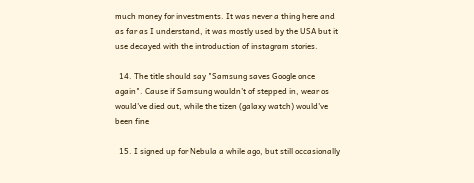much money for investments. It was never a thing here and as far as I understand, it was mostly used by the USA but it use decayed with the introduction of instagram stories.

  14. The title should say "Samsung saves Google once again". Cause if Samsung wouldn't of stepped in, wear os would've died out, while the tizen (galaxy watch) would've been fine

  15. I signed up for Nebula a while ago, but still occasionally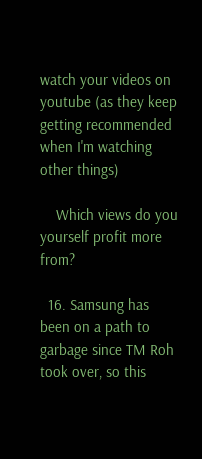watch your videos on youtube (as they keep getting recommended when I'm watching other things)

    Which views do you yourself profit more from?

  16. Samsung has been on a path to garbage since TM Roh took over, so this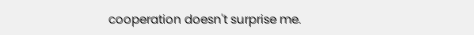cooperation doesn't surprise me.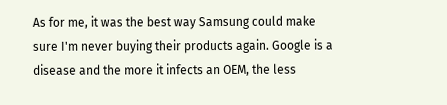As for me, it was the best way Samsung could make sure I'm never buying their products again. Google is a disease and the more it infects an OEM, the less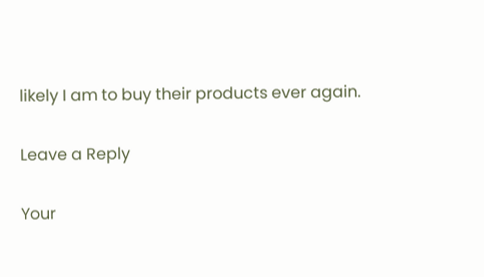likely I am to buy their products ever again.

Leave a Reply

Your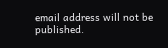email address will not be published.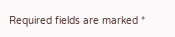Required fields are marked *